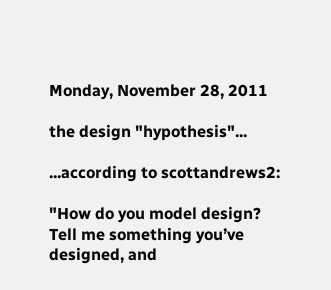Monday, November 28, 2011

the design "hypothesis"...

...according to scottandrews2:

"How do you model design? Tell me something you’ve designed, and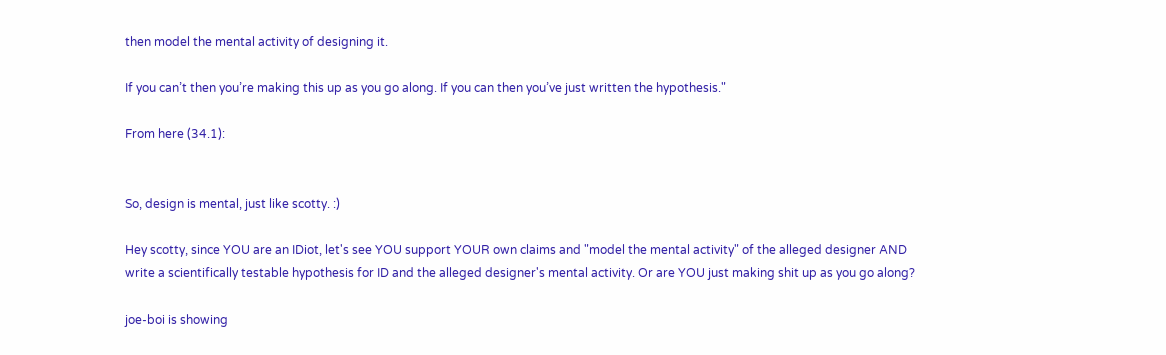then model the mental activity of designing it.

If you can’t then you’re making this up as you go along. If you can then you’ve just written the hypothesis."

From here (34.1):


So, design is mental, just like scotty. :)

Hey scotty, since YOU are an IDiot, let's see YOU support YOUR own claims and "model the mental activity" of the alleged designer AND write a scientifically testable hypothesis for ID and the alleged designer's mental activity. Or are YOU just making shit up as you go along?

joe-boi is showing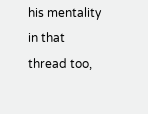his mentality in that thread too,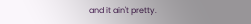and it ain't pretty.